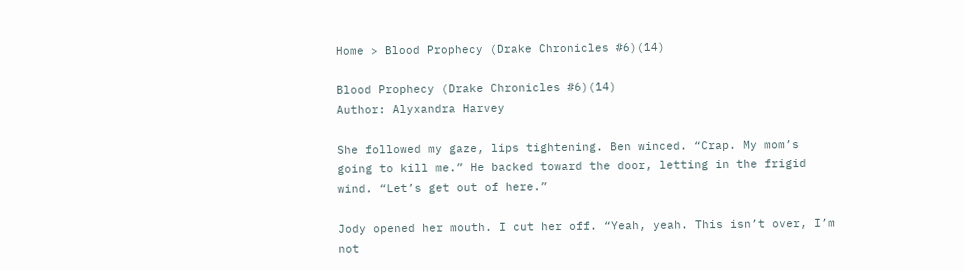Home > Blood Prophecy (Drake Chronicles #6)(14)

Blood Prophecy (Drake Chronicles #6)(14)
Author: Alyxandra Harvey

She followed my gaze, lips tightening. Ben winced. “Crap. My mom’s going to kill me.” He backed toward the door, letting in the frigid wind. “Let’s get out of here.”

Jody opened her mouth. I cut her off. “Yeah, yeah. This isn’t over, I’m not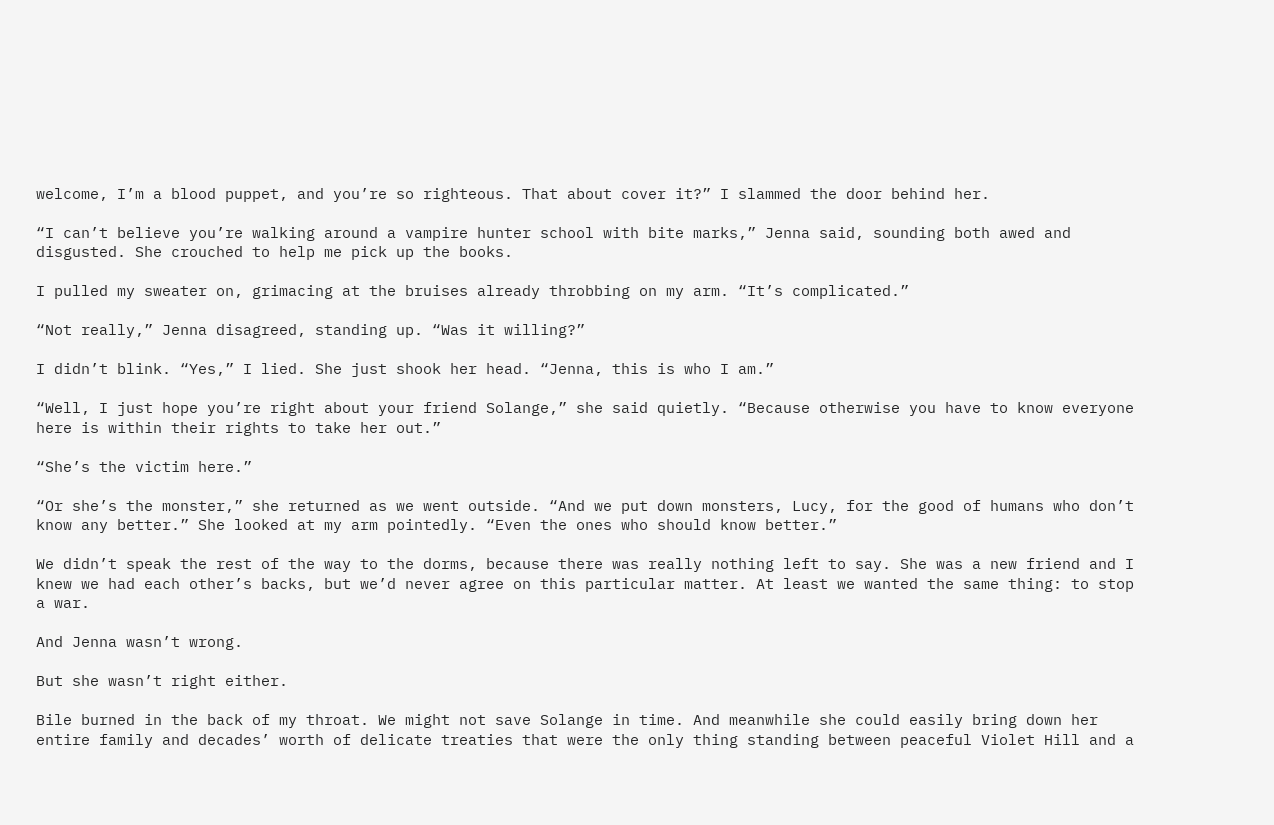welcome, I’m a blood puppet, and you’re so righteous. That about cover it?” I slammed the door behind her.

“I can’t believe you’re walking around a vampire hunter school with bite marks,” Jenna said, sounding both awed and disgusted. She crouched to help me pick up the books.

I pulled my sweater on, grimacing at the bruises already throbbing on my arm. “It’s complicated.”

“Not really,” Jenna disagreed, standing up. “Was it willing?”

I didn’t blink. “Yes,” I lied. She just shook her head. “Jenna, this is who I am.”

“Well, I just hope you’re right about your friend Solange,” she said quietly. “Because otherwise you have to know everyone here is within their rights to take her out.”

“She’s the victim here.”

“Or she’s the monster,” she returned as we went outside. “And we put down monsters, Lucy, for the good of humans who don’t know any better.” She looked at my arm pointedly. “Even the ones who should know better.”

We didn’t speak the rest of the way to the dorms, because there was really nothing left to say. She was a new friend and I knew we had each other’s backs, but we’d never agree on this particular matter. At least we wanted the same thing: to stop a war.

And Jenna wasn’t wrong.

But she wasn’t right either.

Bile burned in the back of my throat. We might not save Solange in time. And meanwhile she could easily bring down her entire family and decades’ worth of delicate treaties that were the only thing standing between peaceful Violet Hill and a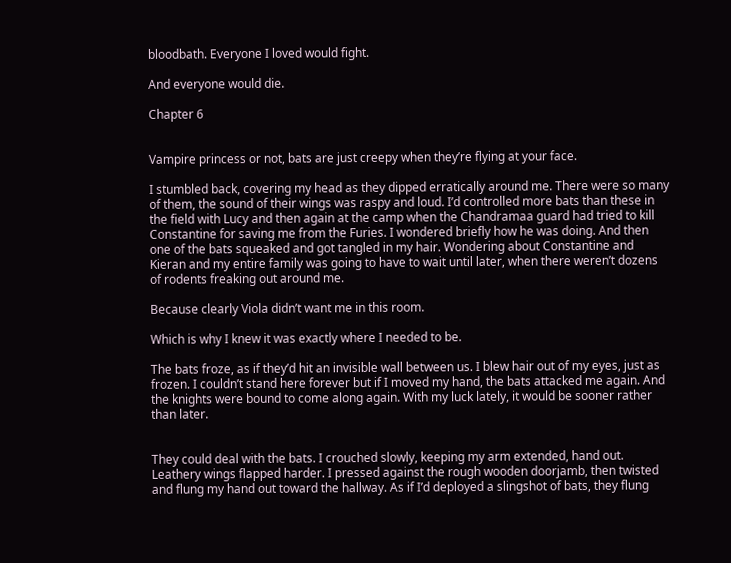bloodbath. Everyone I loved would fight.

And everyone would die.

Chapter 6


Vampire princess or not, bats are just creepy when they’re flying at your face.

I stumbled back, covering my head as they dipped erratically around me. There were so many of them, the sound of their wings was raspy and loud. I’d controlled more bats than these in the field with Lucy and then again at the camp when the Chandramaa guard had tried to kill Constantine for saving me from the Furies. I wondered briefly how he was doing. And then one of the bats squeaked and got tangled in my hair. Wondering about Constantine and Kieran and my entire family was going to have to wait until later, when there weren’t dozens of rodents freaking out around me.

Because clearly Viola didn’t want me in this room.

Which is why I knew it was exactly where I needed to be.

The bats froze, as if they’d hit an invisible wall between us. I blew hair out of my eyes, just as frozen. I couldn’t stand here forever but if I moved my hand, the bats attacked me again. And the knights were bound to come along again. With my luck lately, it would be sooner rather than later.


They could deal with the bats. I crouched slowly, keeping my arm extended, hand out. Leathery wings flapped harder. I pressed against the rough wooden doorjamb, then twisted and flung my hand out toward the hallway. As if I’d deployed a slingshot of bats, they flung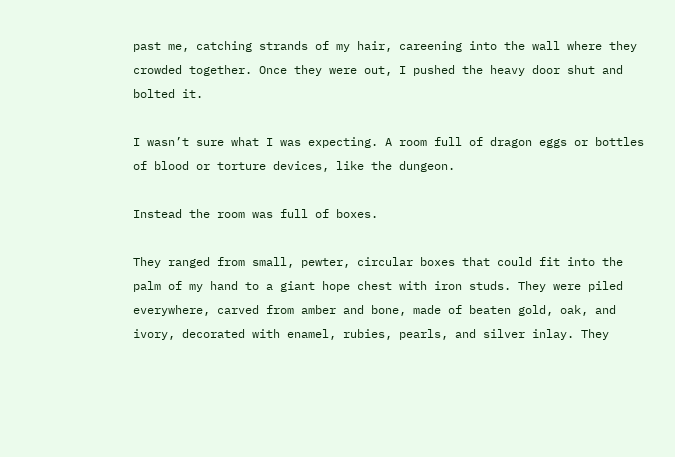past me, catching strands of my hair, careening into the wall where they crowded together. Once they were out, I pushed the heavy door shut and bolted it.

I wasn’t sure what I was expecting. A room full of dragon eggs or bottles of blood or torture devices, like the dungeon.

Instead the room was full of boxes.

They ranged from small, pewter, circular boxes that could fit into the palm of my hand to a giant hope chest with iron studs. They were piled everywhere, carved from amber and bone, made of beaten gold, oak, and ivory, decorated with enamel, rubies, pearls, and silver inlay. They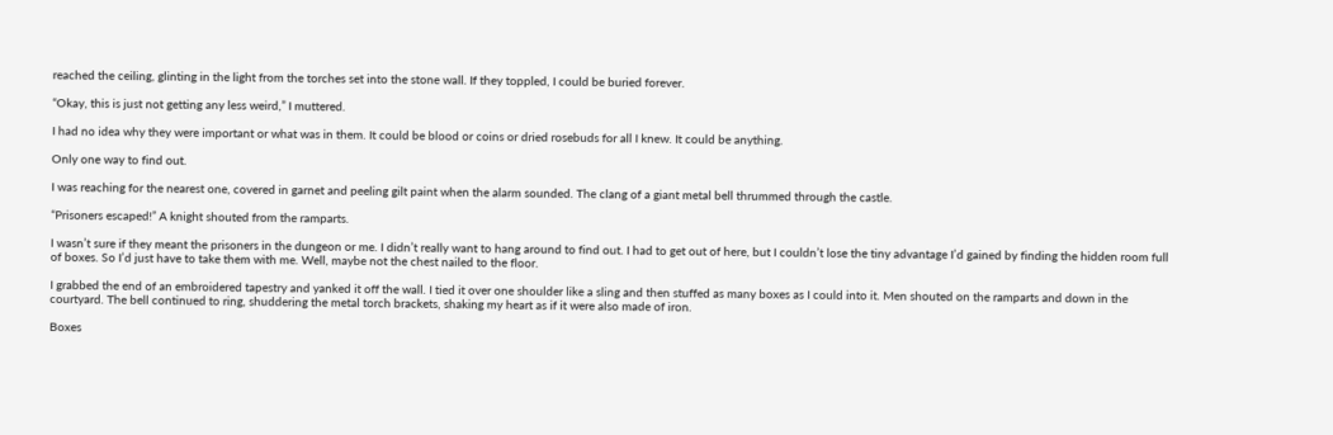reached the ceiling, glinting in the light from the torches set into the stone wall. If they toppled, I could be buried forever.

“Okay, this is just not getting any less weird,” I muttered.

I had no idea why they were important or what was in them. It could be blood or coins or dried rosebuds for all I knew. It could be anything.

Only one way to find out.

I was reaching for the nearest one, covered in garnet and peeling gilt paint when the alarm sounded. The clang of a giant metal bell thrummed through the castle.

“Prisoners escaped!” A knight shouted from the ramparts.

I wasn’t sure if they meant the prisoners in the dungeon or me. I didn’t really want to hang around to find out. I had to get out of here, but I couldn’t lose the tiny advantage I’d gained by finding the hidden room full of boxes. So I’d just have to take them with me. Well, maybe not the chest nailed to the floor.

I grabbed the end of an embroidered tapestry and yanked it off the wall. I tied it over one shoulder like a sling and then stuffed as many boxes as I could into it. Men shouted on the ramparts and down in the courtyard. The bell continued to ring, shuddering the metal torch brackets, shaking my heart as if it were also made of iron.

Boxes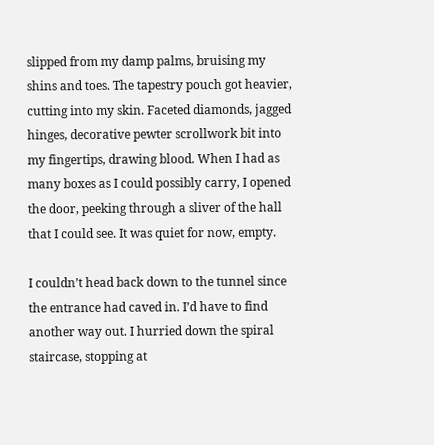slipped from my damp palms, bruising my shins and toes. The tapestry pouch got heavier, cutting into my skin. Faceted diamonds, jagged hinges, decorative pewter scrollwork bit into my fingertips, drawing blood. When I had as many boxes as I could possibly carry, I opened the door, peeking through a sliver of the hall that I could see. It was quiet for now, empty.

I couldn’t head back down to the tunnel since the entrance had caved in. I’d have to find another way out. I hurried down the spiral staircase, stopping at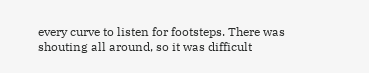every curve to listen for footsteps. There was shouting all around, so it was difficult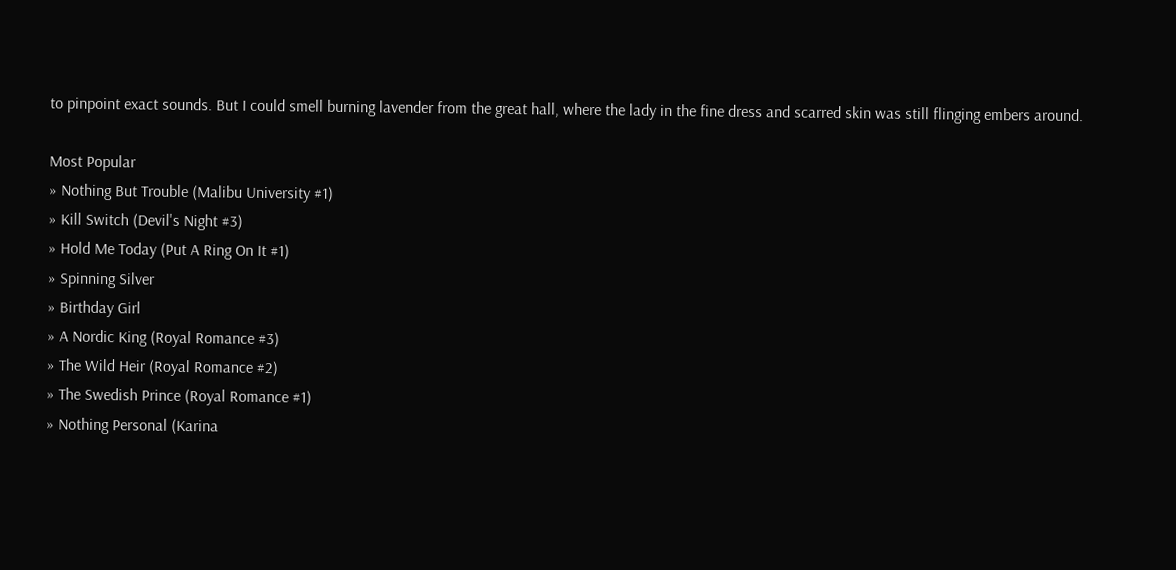to pinpoint exact sounds. But I could smell burning lavender from the great hall, where the lady in the fine dress and scarred skin was still flinging embers around.

Most Popular
» Nothing But Trouble (Malibu University #1)
» Kill Switch (Devil's Night #3)
» Hold Me Today (Put A Ring On It #1)
» Spinning Silver
» Birthday Girl
» A Nordic King (Royal Romance #3)
» The Wild Heir (Royal Romance #2)
» The Swedish Prince (Royal Romance #1)
» Nothing Personal (Karina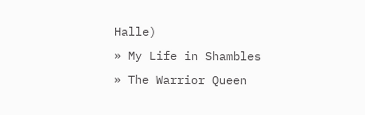Halle)
» My Life in Shambles
» The Warrior Queen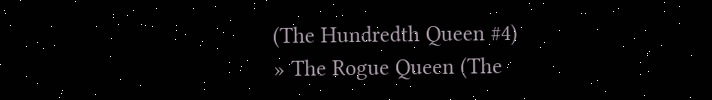(The Hundredth Queen #4)
» The Rogue Queen (The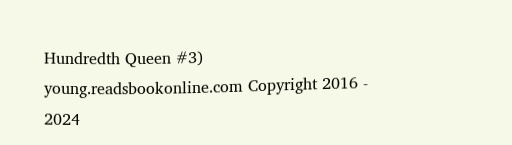Hundredth Queen #3)
young.readsbookonline.com Copyright 2016 - 2024